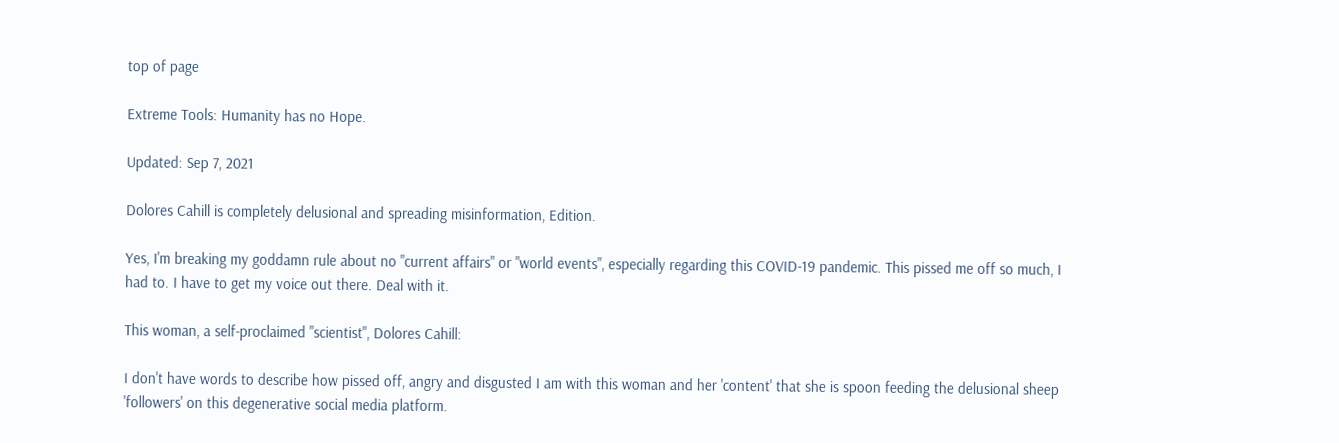top of page

Extreme Tools: Humanity has no Hope.

Updated: Sep 7, 2021

Dolores Cahill is completely delusional and spreading misinformation, Edition.

Yes, I'm breaking my goddamn rule about no "current affairs" or "world events", especially regarding this COVID-19 pandemic. This pissed me off so much, I had to. I have to get my voice out there. Deal with it.

This woman, a self-proclaimed "scientist", Dolores Cahill:

I don't have words to describe how pissed off, angry and disgusted I am with this woman and her 'content' that she is spoon feeding the delusional sheep 'followers' on this degenerative social media platform.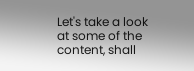Let's take a look at some of the content, shall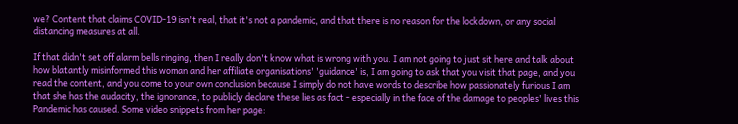we? Content that claims COVID-19 isn't real, that it's not a pandemic, and that there is no reason for the lockdown, or any social distancing measures at all.

If that didn't set off alarm bells ringing, then I really don't know what is wrong with you. I am not going to just sit here and talk about how blatantly misinformed this woman and her affiliate organisations' 'guidance' is, I am going to ask that you visit that page, and you read the content, and you come to your own conclusion because I simply do not have words to describe how passionately furious I am that she has the audacity, the ignorance, to publicly declare these lies as fact - especially in the face of the damage to peoples' lives this Pandemic has caused. Some video snippets from her page: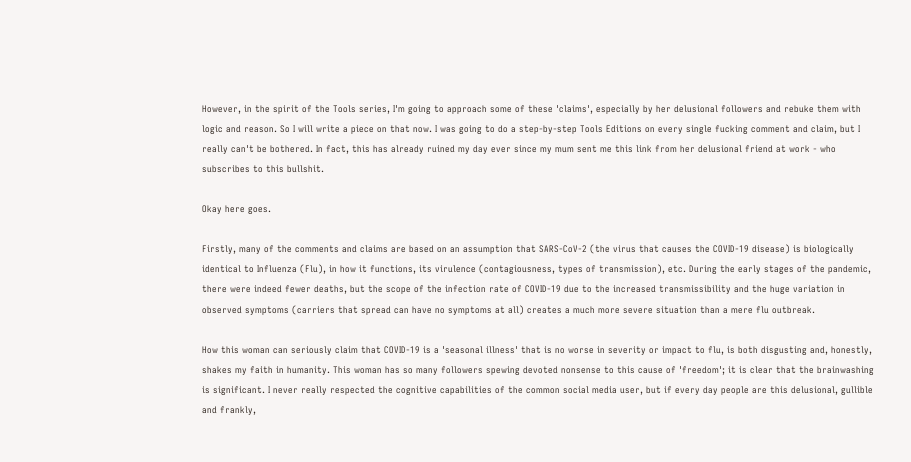However, in the spirit of the Tools series, I'm going to approach some of these 'claims', especially by her delusional followers and rebuke them with logic and reason. So I will write a piece on that now. I was going to do a step-by-step Tools Editions on every single fucking comment and claim, but I really can't be bothered. In fact, this has already ruined my day ever since my mum sent me this link from her delusional friend at work - who subscribes to this bullshit.

Okay here goes.

Firstly, many of the comments and claims are based on an assumption that SARS-CoV-2 (the virus that causes the COVID-19 disease) is biologically identical to Influenza (Flu), in how it functions, its virulence (contagiousness, types of transmission), etc. During the early stages of the pandemic, there were indeed fewer deaths, but the scope of the infection rate of COVID-19 due to the increased transmissibility and the huge variation in observed symptoms (carriers that spread can have no symptoms at all) creates a much more severe situation than a mere flu outbreak.

How this woman can seriously claim that COVID-19 is a 'seasonal illness' that is no worse in severity or impact to flu, is both disgusting and, honestly, shakes my faith in humanity. This woman has so many followers spewing devoted nonsense to this cause of 'freedom'; it is clear that the brainwashing is significant. I never really respected the cognitive capabilities of the common social media user, but if every day people are this delusional, gullible and frankly,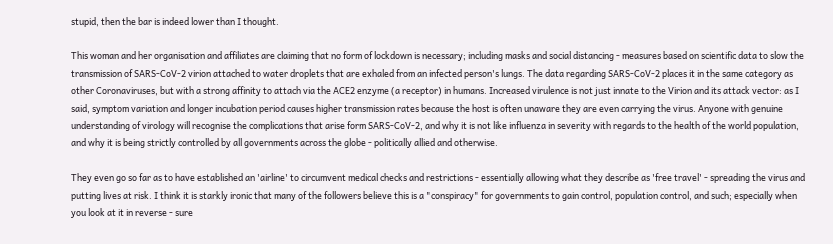stupid, then the bar is indeed lower than I thought.

This woman and her organisation and affiliates are claiming that no form of lockdown is necessary; including masks and social distancing - measures based on scientific data to slow the transmission of SARS-CoV-2 virion attached to water droplets that are exhaled from an infected person's lungs. The data regarding SARS-CoV-2 places it in the same category as other Coronaviruses, but with a strong affinity to attach via the ACE2 enzyme (a receptor) in humans. Increased virulence is not just innate to the Virion and its attack vector: as I said, symptom variation and longer incubation period causes higher transmission rates because the host is often unaware they are even carrying the virus. Anyone with genuine understanding of virology will recognise the complications that arise form SARS-CoV-2, and why it is not like influenza in severity with regards to the health of the world population, and why it is being strictly controlled by all governments across the globe - politically allied and otherwise.

They even go so far as to have established an 'airline' to circumvent medical checks and restrictions - essentially allowing what they describe as 'free travel' - spreading the virus and putting lives at risk. I think it is starkly ironic that many of the followers believe this is a "conspiracy" for governments to gain control, population control, and such; especially when you look at it in reverse - sure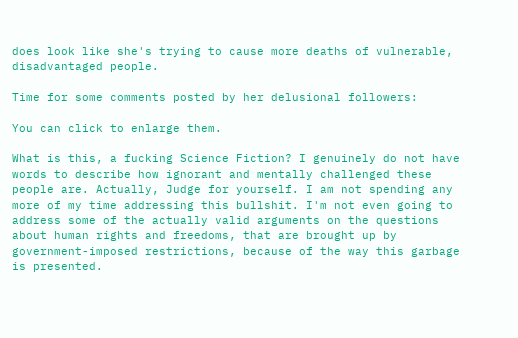does look like she's trying to cause more deaths of vulnerable, disadvantaged people.

Time for some comments posted by her delusional followers:

You can click to enlarge them.

What is this, a fucking Science Fiction? I genuinely do not have words to describe how ignorant and mentally challenged these people are. Actually, Judge for yourself. I am not spending any more of my time addressing this bullshit. I'm not even going to address some of the actually valid arguments on the questions about human rights and freedoms, that are brought up by government-imposed restrictions, because of the way this garbage is presented.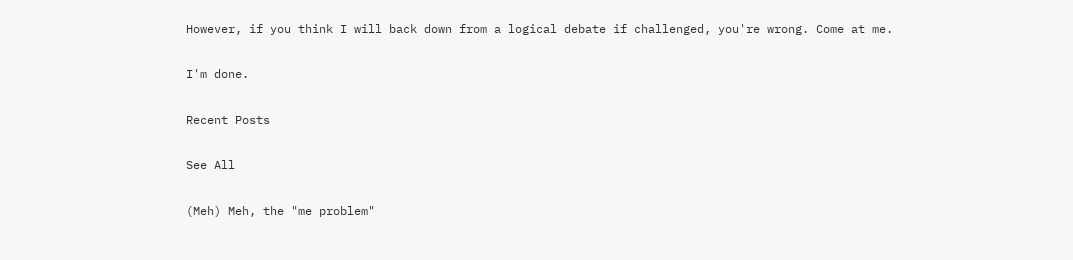However, if you think I will back down from a logical debate if challenged, you're wrong. Come at me.

I'm done.

Recent Posts

See All

(Meh) Meh, the "me problem"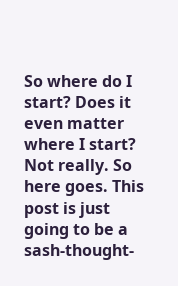So where do I start? Does it even matter where I start? Not really. So here goes. This post is just going to be a sash-thought-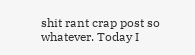shit rant crap post so whatever. Today I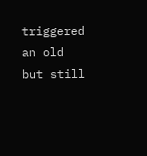triggered an old but still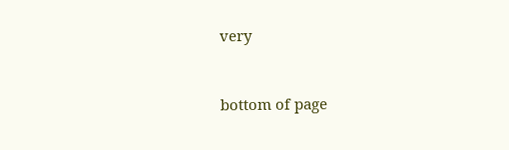very


bottom of page